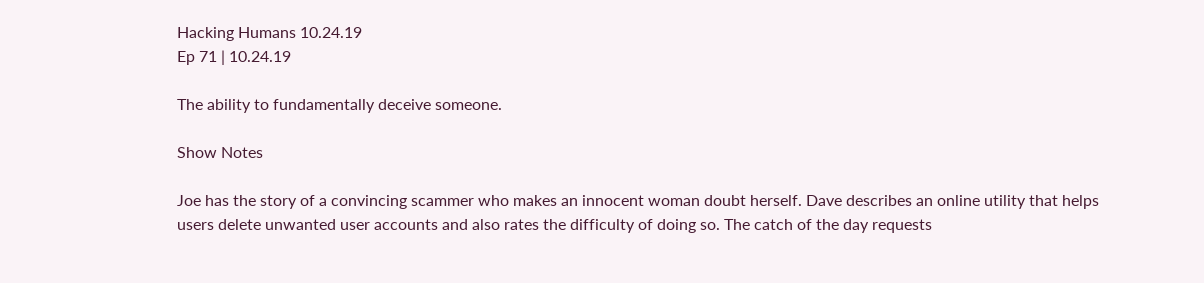Hacking Humans 10.24.19
Ep 71 | 10.24.19

The ability to fundamentally deceive someone.

Show Notes

Joe has the story of a convincing scammer who makes an innocent woman doubt herself. Dave describes an online utility that helps users delete unwanted user accounts and also rates the difficulty of doing so. The catch of the day requests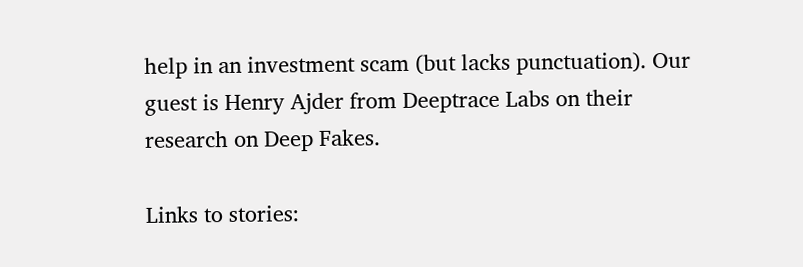help in an investment scam (but lacks punctuation). Our guest is Henry Ajder from Deeptrace Labs on their research on Deep Fakes.

Links to stories: